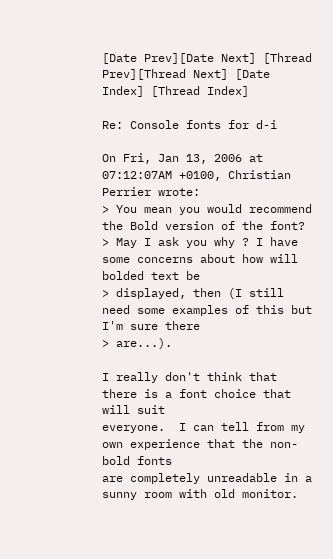[Date Prev][Date Next] [Thread Prev][Thread Next] [Date Index] [Thread Index]

Re: Console fonts for d-i

On Fri, Jan 13, 2006 at 07:12:07AM +0100, Christian Perrier wrote:
> You mean you would recommend the Bold version of the font?
> May I ask you why ? I have some concerns about how will bolded text be
> displayed, then (I still need some examples of this but I'm sure there
> are...).

I really don't think that there is a font choice that will suit
everyone.  I can tell from my own experience that the non-bold fonts
are completely unreadable in a sunny room with old monitor.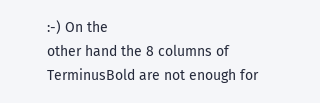:-) On the
other hand the 8 columns of TerminusBold are not enough for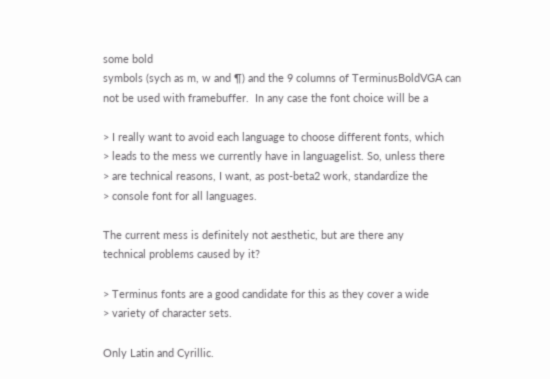some bold
symbols (sych as m, w and ¶) and the 9 columns of TerminusBoldVGA can
not be used with framebuffer.  In any case the font choice will be a

> I really want to avoid each language to choose different fonts, which
> leads to the mess we currently have in languagelist. So, unless there
> are technical reasons, I want, as post-beta2 work, standardize the
> console font for all languages.

The current mess is definitely not aesthetic, but are there any
technical problems caused by it?

> Terminus fonts are a good candidate for this as they cover a wide
> variety of character sets.

Only Latin and Cyrillic.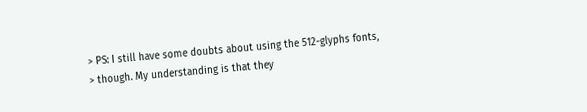> PS: I still have some doubts about using the 512-glyphs fonts,
> though. My understanding is that they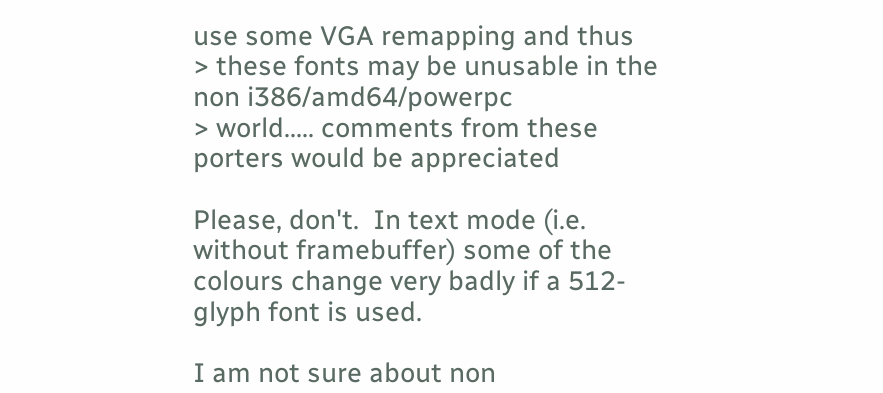use some VGA remapping and thus
> these fonts may be unusable in the non i386/amd64/powerpc
> world..... comments from these porters would be appreciated

Please, don't.  In text mode (i.e. without framebuffer) some of the
colours change very badly if a 512-glyph font is used.

I am not sure about non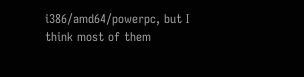i386/amd64/powerpc, but I think most of them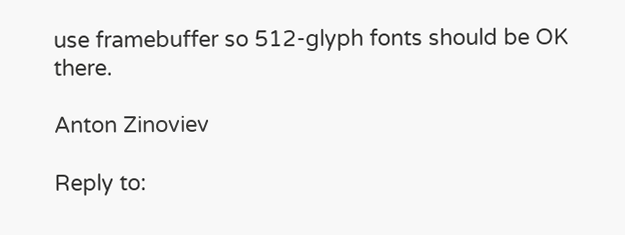use framebuffer so 512-glyph fonts should be OK there.

Anton Zinoviev

Reply to: